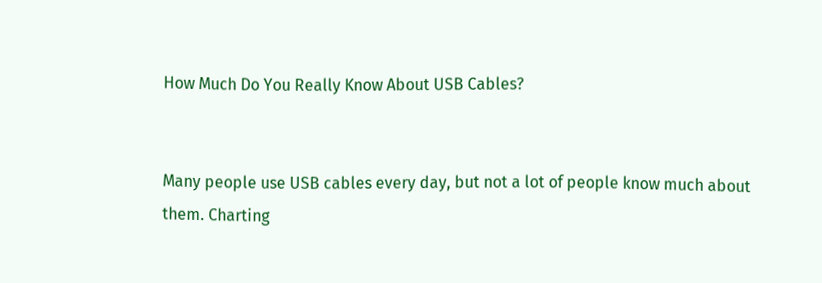How Much Do You Really Know About USB Cables?


Many people use USB cables every day, but not a lot of people know much about them. Charting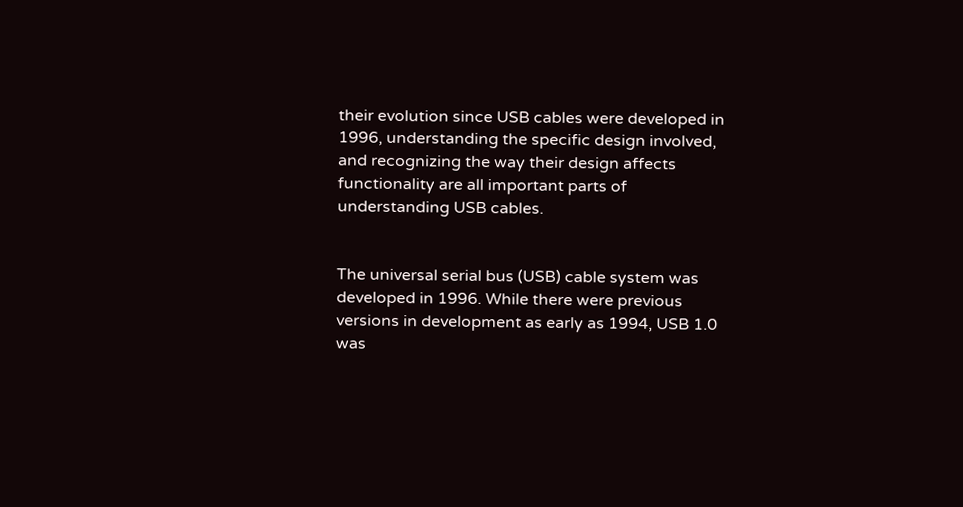their evolution since USB cables were developed in 1996, understanding the specific design involved, and recognizing the way their design affects functionality are all important parts of understanding USB cables.


The universal serial bus (USB) cable system was developed in 1996. While there were previous versions in development as early as 1994, USB 1.0 was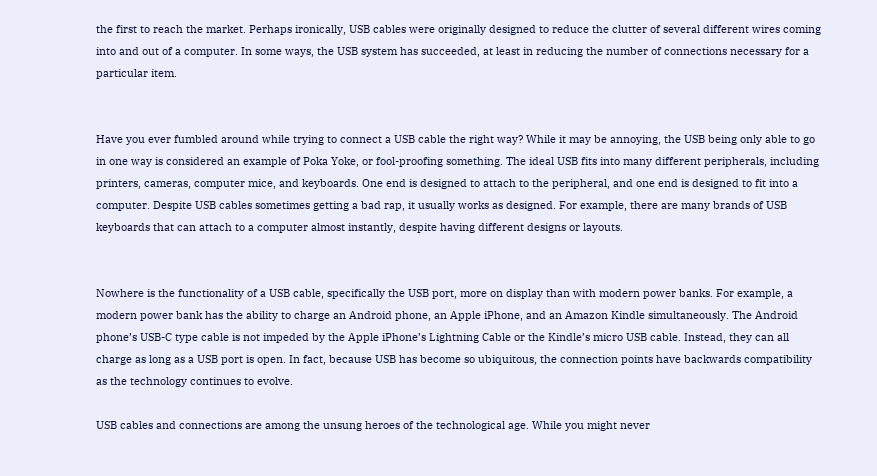the first to reach the market. Perhaps ironically, USB cables were originally designed to reduce the clutter of several different wires coming into and out of a computer. In some ways, the USB system has succeeded, at least in reducing the number of connections necessary for a particular item.


Have you ever fumbled around while trying to connect a USB cable the right way? While it may be annoying, the USB being only able to go in one way is considered an example of Poka Yoke, or fool-proofing something. The ideal USB fits into many different peripherals, including printers, cameras, computer mice, and keyboards. One end is designed to attach to the peripheral, and one end is designed to fit into a computer. Despite USB cables sometimes getting a bad rap, it usually works as designed. For example, there are many brands of USB keyboards that can attach to a computer almost instantly, despite having different designs or layouts.


Nowhere is the functionality of a USB cable, specifically the USB port, more on display than with modern power banks. For example, a modern power bank has the ability to charge an Android phone, an Apple iPhone, and an Amazon Kindle simultaneously. The Android phone’s USB-C type cable is not impeded by the Apple iPhone’s Lightning Cable or the Kindle’s micro USB cable. Instead, they can all charge as long as a USB port is open. In fact, because USB has become so ubiquitous, the connection points have backwards compatibility as the technology continues to evolve.

USB cables and connections are among the unsung heroes of the technological age. While you might never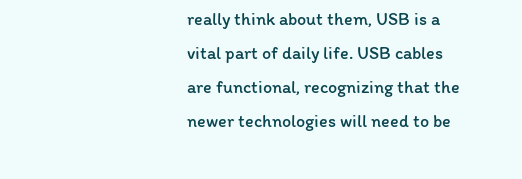really think about them, USB is a vital part of daily life. USB cables are functional, recognizing that the newer technologies will need to be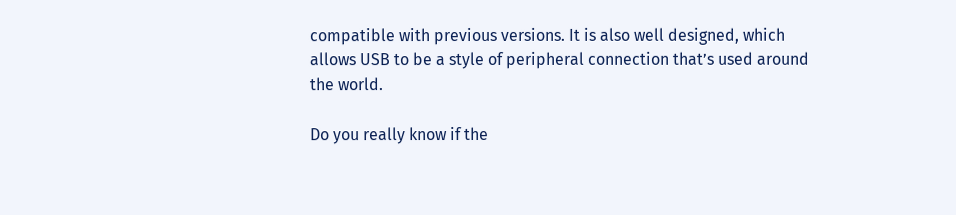compatible with previous versions. It is also well designed, which allows USB to be a style of peripheral connection that’s used around the world.

Do you really know if the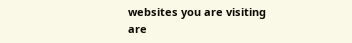websites you are visiting are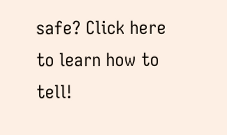safe? Click here to learn how to tell!